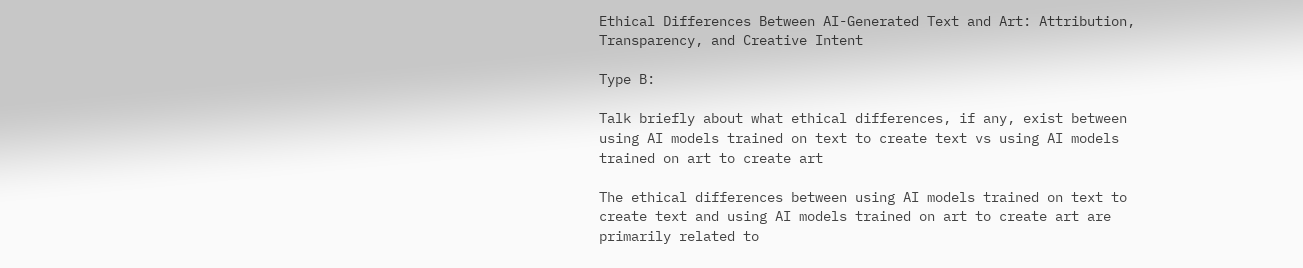Ethical Differences Between AI-Generated Text and Art: Attribution, Transparency, and Creative Intent

Type B:

Talk briefly about what ethical differences, if any, exist between using AI models trained on text to create text vs using AI models trained on art to create art

The ethical differences between using AI models trained on text to create text and using AI models trained on art to create art are primarily related to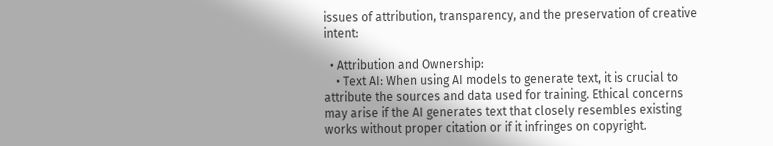issues of attribution, transparency, and the preservation of creative intent:

  • Attribution and Ownership:
    • Text AI: When using AI models to generate text, it is crucial to attribute the sources and data used for training. Ethical concerns may arise if the AI generates text that closely resembles existing works without proper citation or if it infringes on copyright.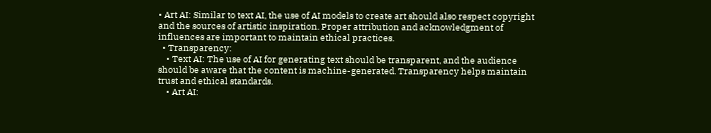• Art AI: Similar to text AI, the use of AI models to create art should also respect copyright and the sources of artistic inspiration. Proper attribution and acknowledgment of influences are important to maintain ethical practices.
  • Transparency:
    • Text AI: The use of AI for generating text should be transparent, and the audience should be aware that the content is machine-generated. Transparency helps maintain trust and ethical standards.
    • Art AI: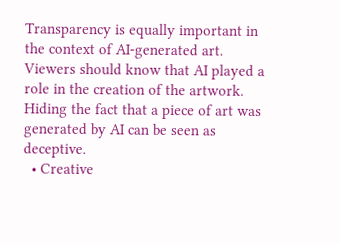Transparency is equally important in the context of AI-generated art. Viewers should know that AI played a role in the creation of the artwork. Hiding the fact that a piece of art was generated by AI can be seen as deceptive.
  • Creative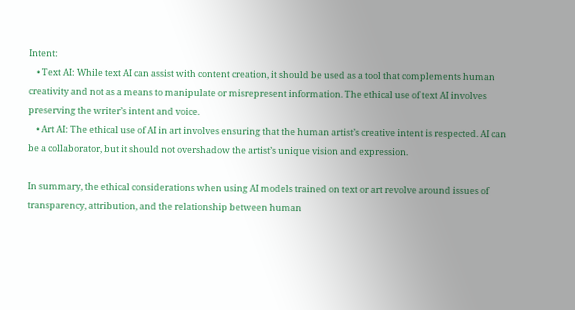Intent:
    • Text AI: While text AI can assist with content creation, it should be used as a tool that complements human creativity and not as a means to manipulate or misrepresent information. The ethical use of text AI involves preserving the writer’s intent and voice.
    • Art AI: The ethical use of AI in art involves ensuring that the human artist’s creative intent is respected. AI can be a collaborator, but it should not overshadow the artist’s unique vision and expression.

In summary, the ethical considerations when using AI models trained on text or art revolve around issues of transparency, attribution, and the relationship between human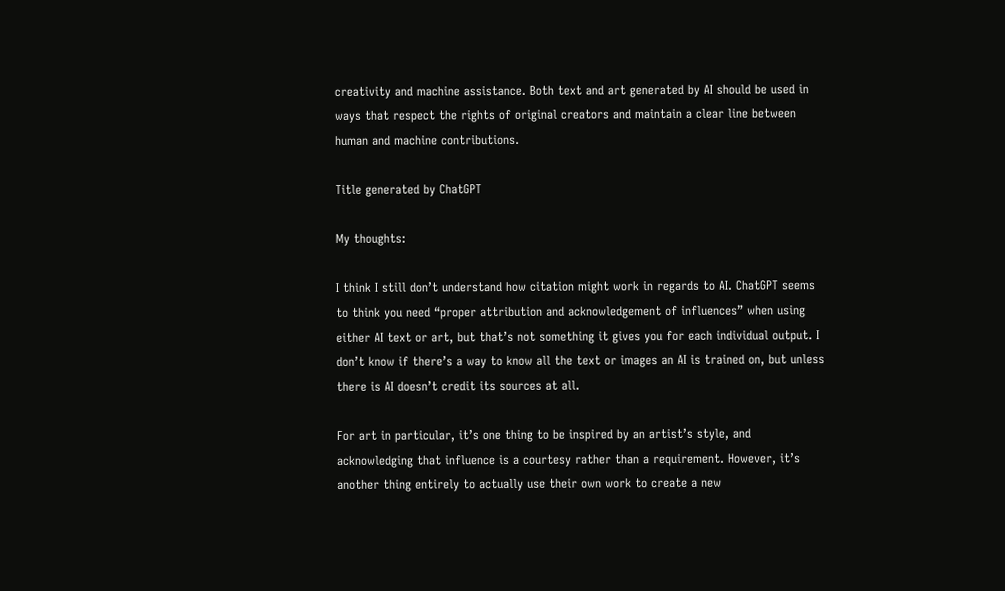creativity and machine assistance. Both text and art generated by AI should be used in ways that respect the rights of original creators and maintain a clear line between human and machine contributions.

Title generated by ChatGPT

My thoughts:

I think I still don’t understand how citation might work in regards to AI. ChatGPT seems to think you need “proper attribution and acknowledgement of influences” when using either AI text or art, but that’s not something it gives you for each individual output. I don’t know if there’s a way to know all the text or images an AI is trained on, but unless there is AI doesn’t credit its sources at all.

For art in particular, it’s one thing to be inspired by an artist’s style, and acknowledging that influence is a courtesy rather than a requirement. However, it’s another thing entirely to actually use their own work to create a new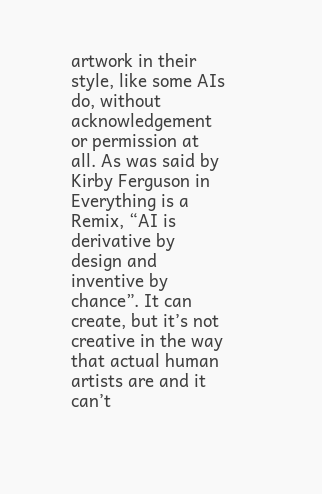artwork in their style, like some AIs do, without acknowledgement or permission at all. As was said by Kirby Ferguson in Everything is a Remix, “AI is derivative by design and inventive by chance”. It can create, but it’s not creative in the way that actual human artists are and it can’t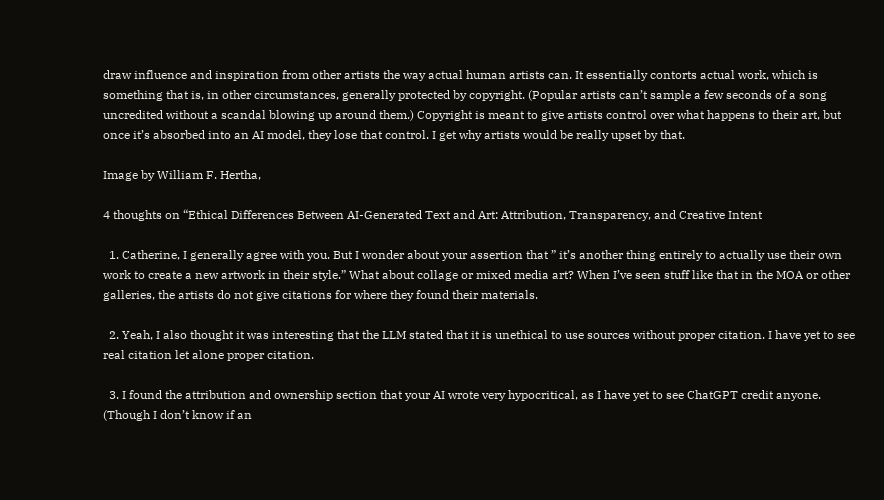draw influence and inspiration from other artists the way actual human artists can. It essentially contorts actual work, which is something that is, in other circumstances, generally protected by copyright. (Popular artists can’t sample a few seconds of a song uncredited without a scandal blowing up around them.) Copyright is meant to give artists control over what happens to their art, but once it’s absorbed into an AI model, they lose that control. I get why artists would be really upset by that.

Image by William F. Hertha,

4 thoughts on “Ethical Differences Between AI-Generated Text and Art: Attribution, Transparency, and Creative Intent

  1. Catherine, I generally agree with you. But I wonder about your assertion that ” it’s another thing entirely to actually use their own work to create a new artwork in their style.” What about collage or mixed media art? When I’ve seen stuff like that in the MOA or other galleries, the artists do not give citations for where they found their materials.

  2. Yeah, I also thought it was interesting that the LLM stated that it is unethical to use sources without proper citation. I have yet to see real citation let alone proper citation.

  3. I found the attribution and ownership section that your AI wrote very hypocritical, as I have yet to see ChatGPT credit anyone. (Though I don’t know if an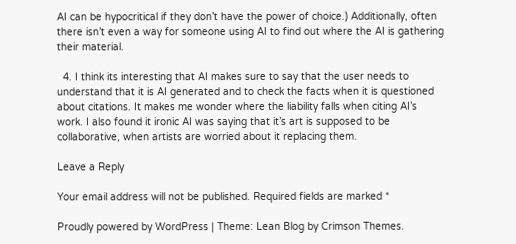AI can be hypocritical if they don’t have the power of choice.) Additionally, often there isn’t even a way for someone using AI to find out where the AI is gathering their material.

  4. I think its interesting that AI makes sure to say that the user needs to understand that it is AI generated and to check the facts when it is questioned about citations. It makes me wonder where the liability falls when citing AI’s work. I also found it ironic AI was saying that it’s art is supposed to be collaborative, when artists are worried about it replacing them.

Leave a Reply

Your email address will not be published. Required fields are marked *

Proudly powered by WordPress | Theme: Lean Blog by Crimson Themes.